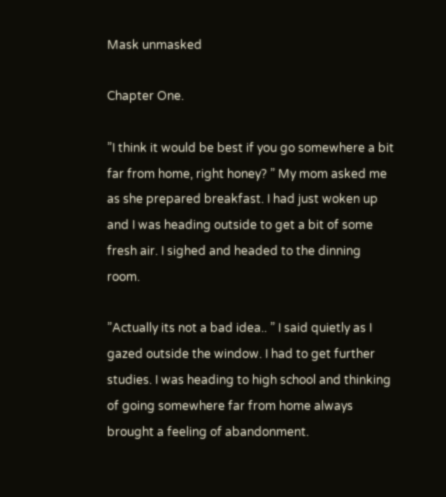Mask unmasked

Chapter One.

”I think it would be best if you go somewhere a bit far from home, right honey? ” My mom asked me as she prepared breakfast. I had just woken up and I was heading outside to get a bit of some fresh air. I sighed and headed to the dinning room.

”Actually its not a bad idea.. ” I said quietly as I gazed outside the window. I had to get further studies. I was heading to high school and thinking of going somewhere far from home always brought a feeling of abandonment.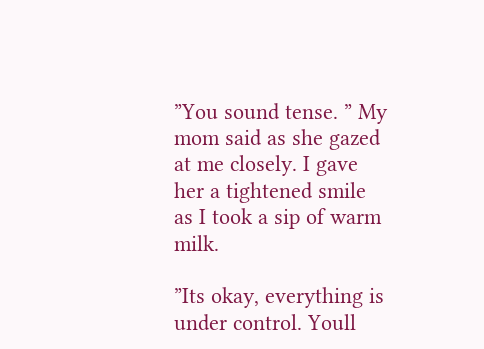”You sound tense. ” My mom said as she gazed at me closely. I gave her a tightened smile as I took a sip of warm milk.

”Its okay, everything is under control. Youll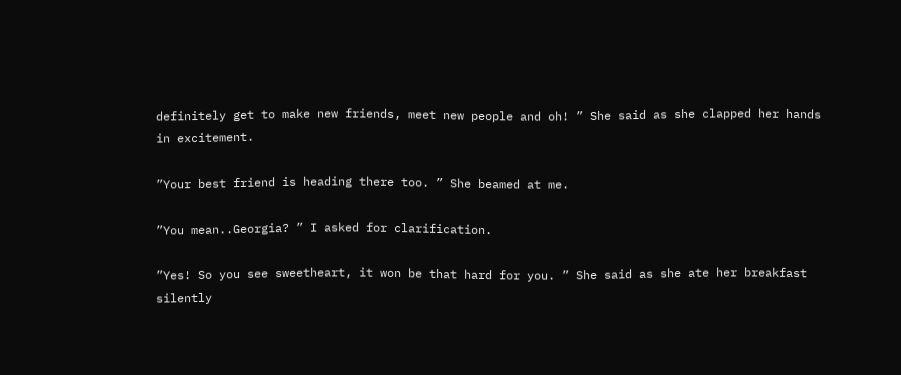definitely get to make new friends, meet new people and oh! ” She said as she clapped her hands in excitement.

”Your best friend is heading there too. ” She beamed at me.

”You mean..Georgia? ” I asked for clarification.

”Yes! So you see sweetheart, it won be that hard for you. ” She said as she ate her breakfast silently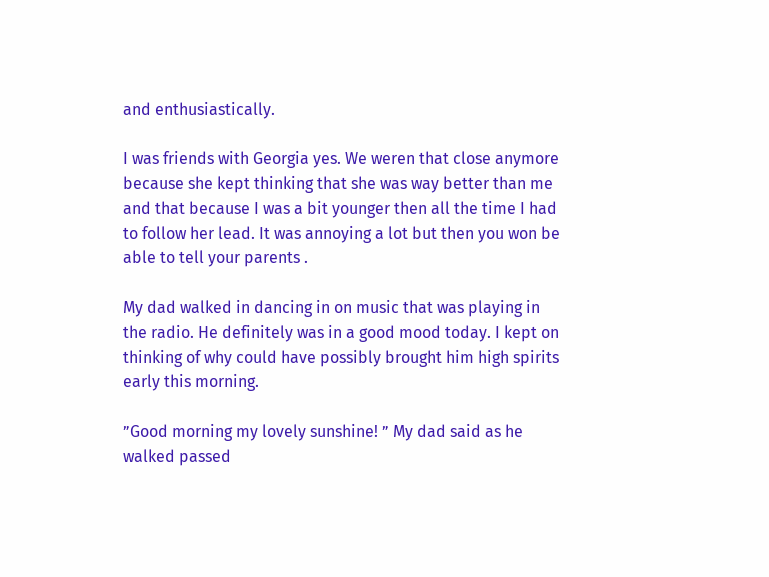and enthusiastically.

I was friends with Georgia yes. We weren that close anymore because she kept thinking that she was way better than me and that because I was a bit younger then all the time I had to follow her lead. It was annoying a lot but then you won be able to tell your parents .

My dad walked in dancing in on music that was playing in the radio. He definitely was in a good mood today. I kept on thinking of why could have possibly brought him high spirits early this morning.

”Good morning my lovely sunshine! ” My dad said as he walked passed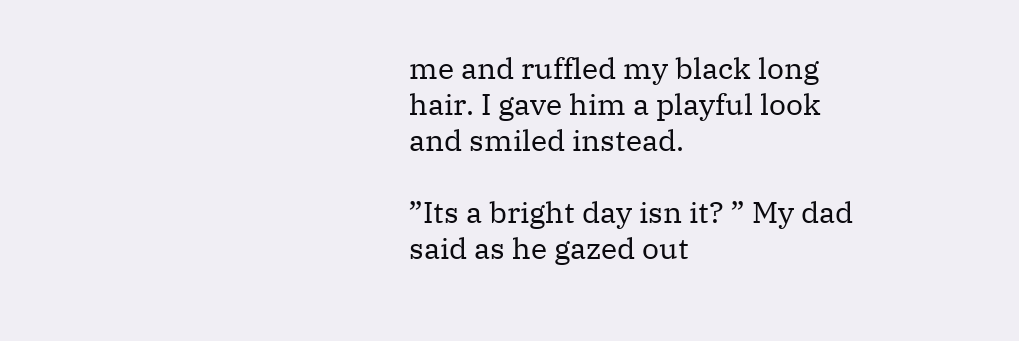me and ruffled my black long hair. I gave him a playful look and smiled instead.

”Its a bright day isn it? ” My dad said as he gazed out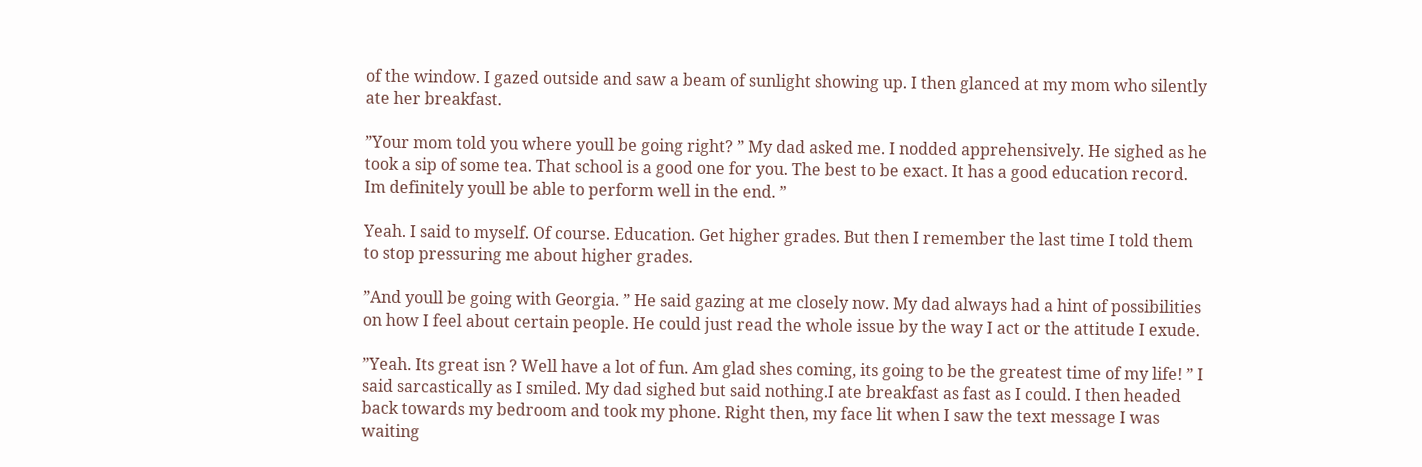of the window. I gazed outside and saw a beam of sunlight showing up. I then glanced at my mom who silently ate her breakfast.

”Your mom told you where youll be going right? ” My dad asked me. I nodded apprehensively. He sighed as he took a sip of some tea. That school is a good one for you. The best to be exact. It has a good education record. Im definitely youll be able to perform well in the end. ”

Yeah. I said to myself. Of course. Education. Get higher grades. But then I remember the last time I told them to stop pressuring me about higher grades.

”And youll be going with Georgia. ” He said gazing at me closely now. My dad always had a hint of possibilities on how I feel about certain people. He could just read the whole issue by the way I act or the attitude I exude.

”Yeah. Its great isn ? Well have a lot of fun. Am glad shes coming, its going to be the greatest time of my life! ” I said sarcastically as I smiled. My dad sighed but said nothing.I ate breakfast as fast as I could. I then headed back towards my bedroom and took my phone. Right then, my face lit when I saw the text message I was waiting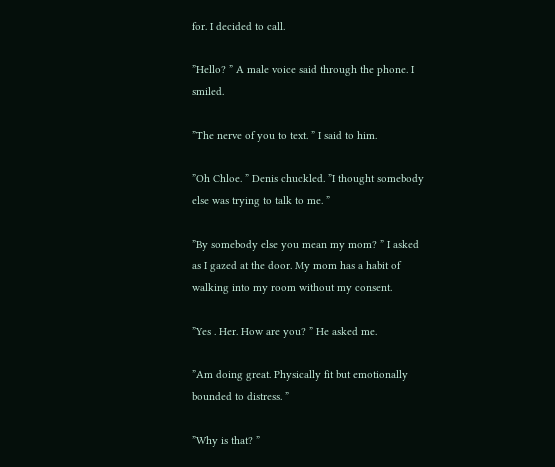for. I decided to call.

”Hello? ” A male voice said through the phone. I smiled.

”The nerve of you to text. ” I said to him.

”Oh Chloe. ” Denis chuckled. ”I thought somebody else was trying to talk to me. ”

”By somebody else you mean my mom? ” I asked as I gazed at the door. My mom has a habit of walking into my room without my consent.

”Yes . Her. How are you? ” He asked me.

”Am doing great. Physically fit but emotionally bounded to distress. ”

”Why is that? ”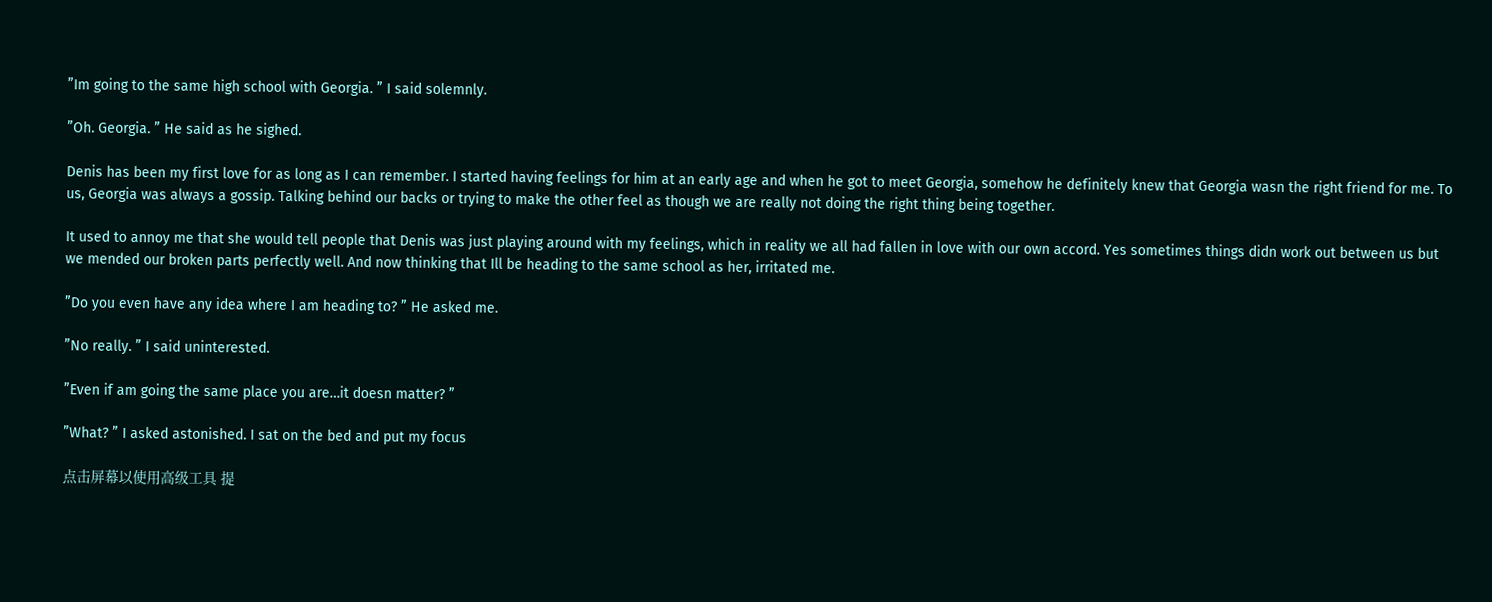”Im going to the same high school with Georgia. ” I said solemnly.

”Oh. Georgia. ” He said as he sighed.

Denis has been my first love for as long as I can remember. I started having feelings for him at an early age and when he got to meet Georgia, somehow he definitely knew that Georgia wasn the right friend for me. To us, Georgia was always a gossip. Talking behind our backs or trying to make the other feel as though we are really not doing the right thing being together.

It used to annoy me that she would tell people that Denis was just playing around with my feelings, which in reality we all had fallen in love with our own accord. Yes sometimes things didn work out between us but we mended our broken parts perfectly well. And now thinking that Ill be heading to the same school as her, irritated me.

”Do you even have any idea where I am heading to? ” He asked me.

”No really. ” I said uninterested.

”Even if am going the same place you are…it doesn matter? ”

”What? ” I asked astonished. I sat on the bed and put my focus

点击屏幕以使用高级工具 提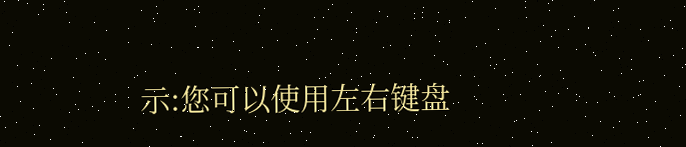示:您可以使用左右键盘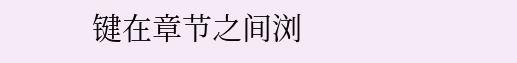键在章节之间浏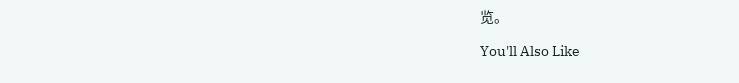览。

You'll Also Like